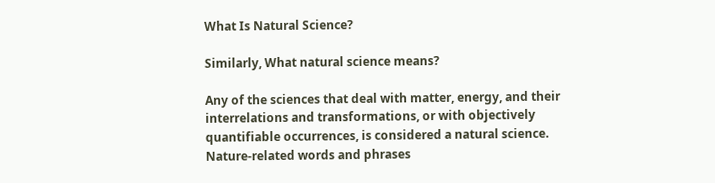What Is Natural Science?

Similarly, What natural science means?

Any of the sciences that deal with matter, energy, and their interrelations and transformations, or with objectively quantifiable occurrences, is considered a natural science. Nature-related words and phrases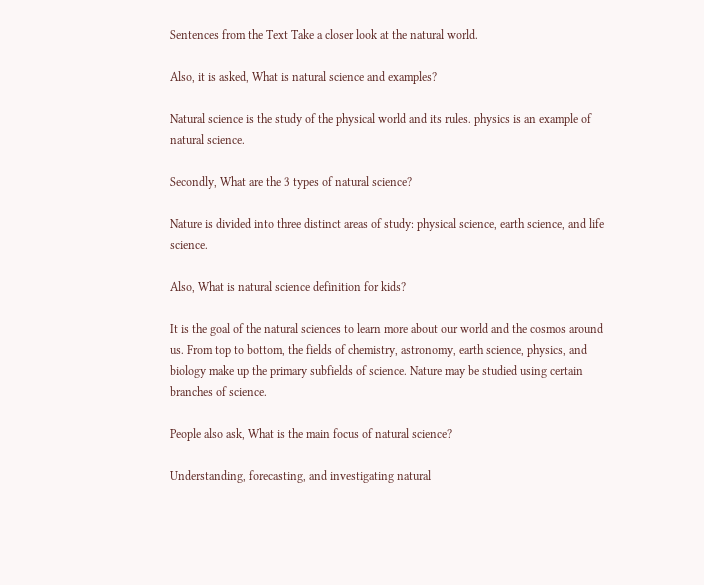Sentences from the Text Take a closer look at the natural world.

Also, it is asked, What is natural science and examples?

Natural science is the study of the physical world and its rules. physics is an example of natural science.

Secondly, What are the 3 types of natural science?

Nature is divided into three distinct areas of study: physical science, earth science, and life science.

Also, What is natural science definition for kids?

It is the goal of the natural sciences to learn more about our world and the cosmos around us. From top to bottom, the fields of chemistry, astronomy, earth science, physics, and biology make up the primary subfields of science. Nature may be studied using certain branches of science.

People also ask, What is the main focus of natural science?

Understanding, forecasting, and investigating natural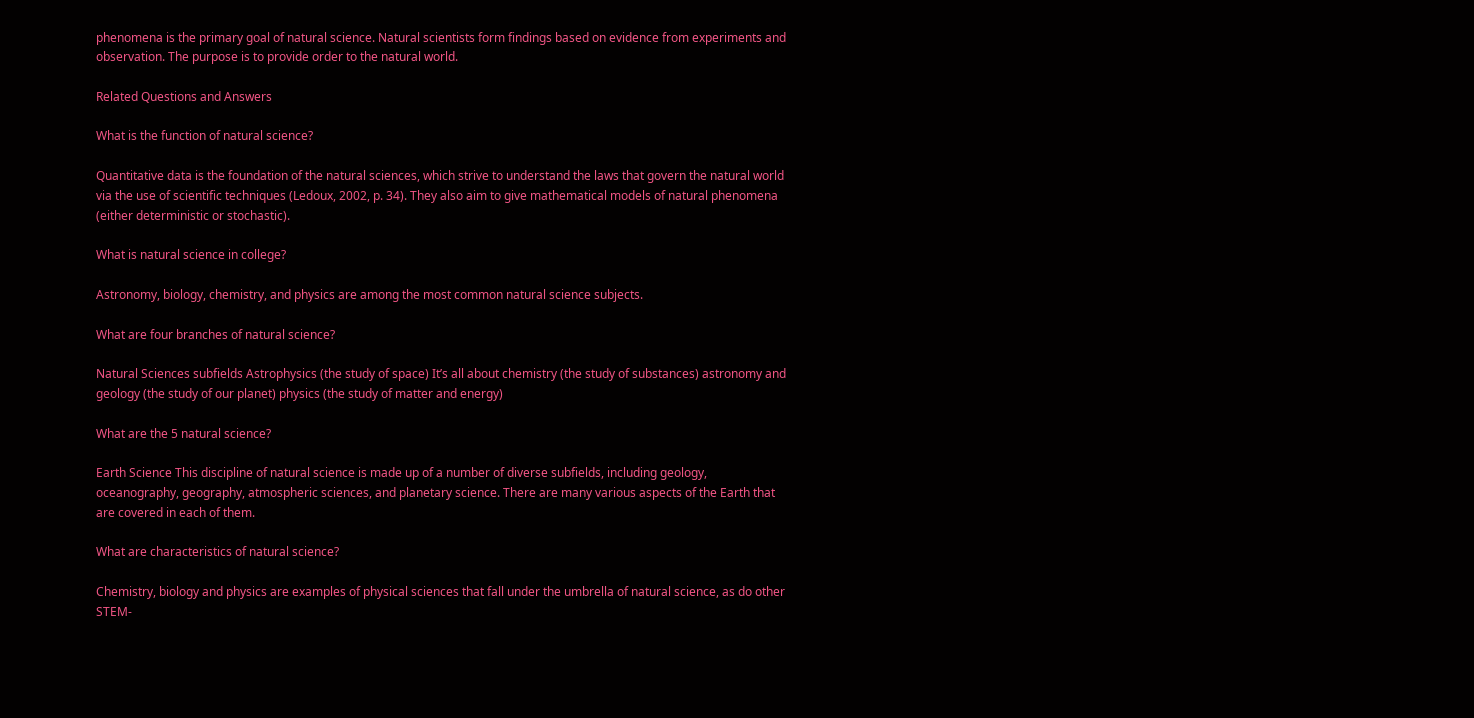phenomena is the primary goal of natural science. Natural scientists form findings based on evidence from experiments and observation. The purpose is to provide order to the natural world.

Related Questions and Answers

What is the function of natural science?

Quantitative data is the foundation of the natural sciences, which strive to understand the laws that govern the natural world via the use of scientific techniques (Ledoux, 2002, p. 34). They also aim to give mathematical models of natural phenomena (either deterministic or stochastic).

What is natural science in college?

Astronomy, biology, chemistry, and physics are among the most common natural science subjects.

What are four branches of natural science?

Natural Sciences subfields Astrophysics (the study of space) It’s all about chemistry (the study of substances) astronomy and geology (the study of our planet) physics (the study of matter and energy)

What are the 5 natural science?

Earth Science This discipline of natural science is made up of a number of diverse subfields, including geology, oceanography, geography, atmospheric sciences, and planetary science. There are many various aspects of the Earth that are covered in each of them.

What are characteristics of natural science?

Chemistry, biology and physics are examples of physical sciences that fall under the umbrella of natural science, as do other STEM-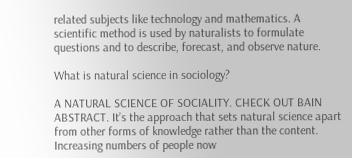related subjects like technology and mathematics. A scientific method is used by naturalists to formulate questions and to describe, forecast, and observe nature.

What is natural science in sociology?

A NATURAL SCIENCE OF SOCIALITY. CHECK OUT BAIN ABSTRACT. It’s the approach that sets natural science apart from other forms of knowledge rather than the content. Increasing numbers of people now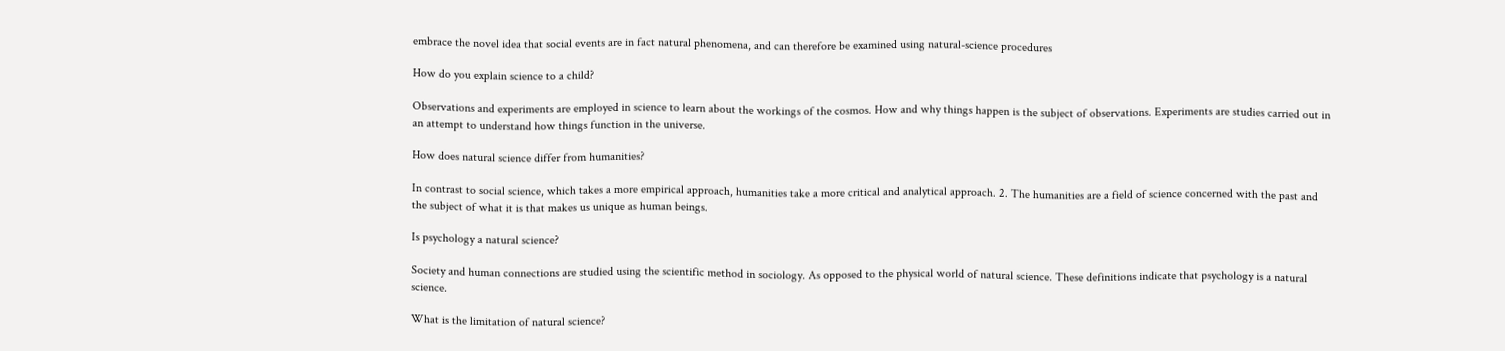embrace the novel idea that social events are in fact natural phenomena, and can therefore be examined using natural-science procedures

How do you explain science to a child?

Observations and experiments are employed in science to learn about the workings of the cosmos. How and why things happen is the subject of observations. Experiments are studies carried out in an attempt to understand how things function in the universe.

How does natural science differ from humanities?

In contrast to social science, which takes a more empirical approach, humanities take a more critical and analytical approach. 2. The humanities are a field of science concerned with the past and the subject of what it is that makes us unique as human beings.

Is psychology a natural science?

Society and human connections are studied using the scientific method in sociology. As opposed to the physical world of natural science. These definitions indicate that psychology is a natural science.

What is the limitation of natural science?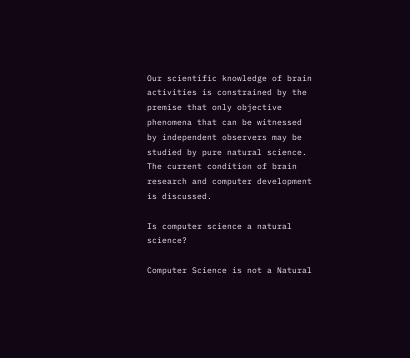Our scientific knowledge of brain activities is constrained by the premise that only objective phenomena that can be witnessed by independent observers may be studied by pure natural science. The current condition of brain research and computer development is discussed.

Is computer science a natural science?

Computer Science is not a Natural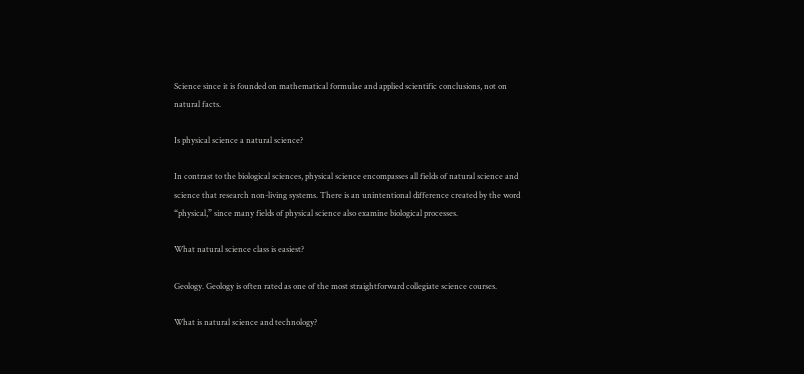Science since it is founded on mathematical formulae and applied scientific conclusions, not on natural facts.

Is physical science a natural science?

In contrast to the biological sciences, physical science encompasses all fields of natural science and science that research non-living systems. There is an unintentional difference created by the word “physical,” since many fields of physical science also examine biological processes.

What natural science class is easiest?

Geology. Geology is often rated as one of the most straightforward collegiate science courses.

What is natural science and technology?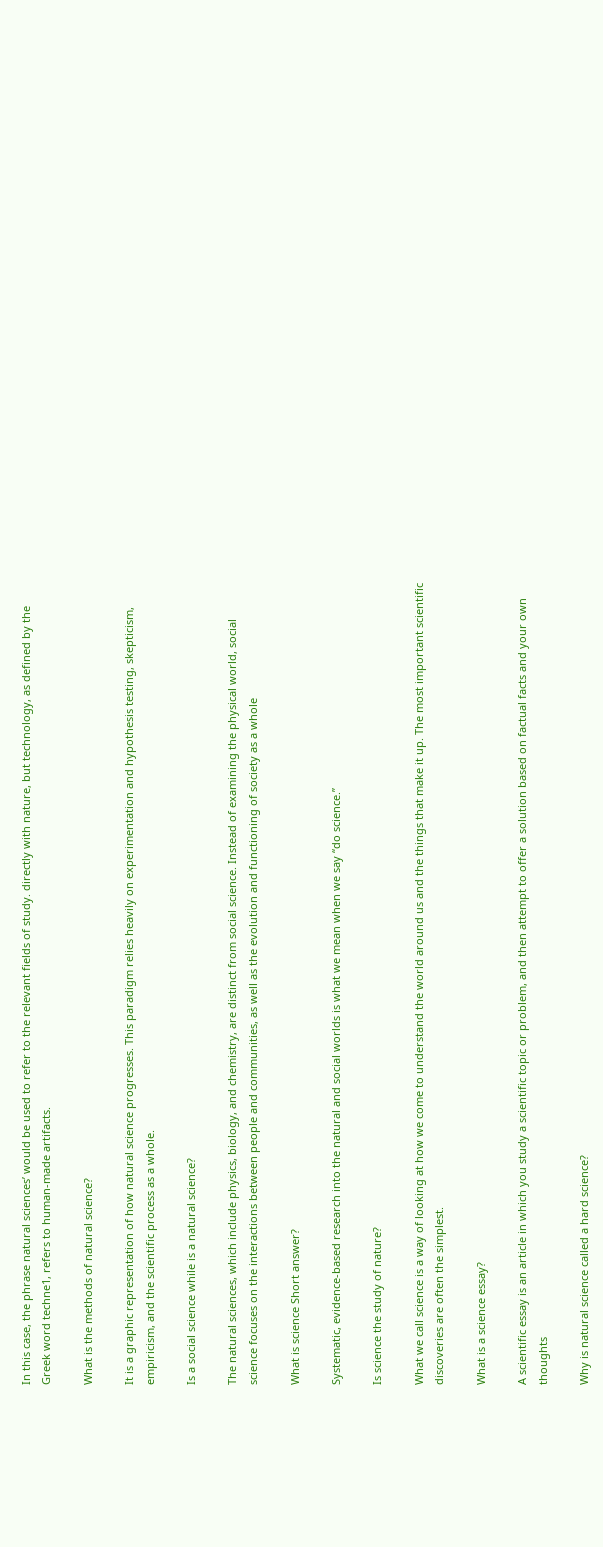In this case, the phrase natural sciences’ would be used to refer to the relevant fields of study. directly with nature, but technology, as defined by the Greek word techne1, refers to human-made artifacts.

What is the methods of natural science?

It is a graphic representation of how natural science progresses. This paradigm relies heavily on experimentation and hypothesis testing, skepticism, empiricism, and the scientific process as a whole.

Is a social science while is a natural science?

The natural sciences, which include physics, biology, and chemistry, are distinct from social science. Instead of examining the physical world, social science focuses on the interactions between people and communities, as well as the evolution and functioning of society as a whole

What is science Short answer?

Systematic, evidence-based research into the natural and social worlds is what we mean when we say “do science.”

Is science the study of nature?

What we call science is a way of looking at how we come to understand the world around us and the things that make it up. The most important scientific discoveries are often the simplest.

What is a science essay?

A scientific essay is an article in which you study a scientific topic or problem, and then attempt to offer a solution based on factual facts and your own thoughts

Why is natural science called a hard science?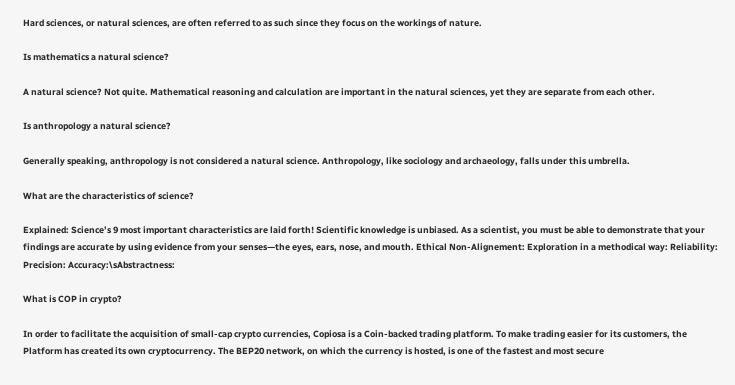Hard sciences, or natural sciences, are often referred to as such since they focus on the workings of nature.

Is mathematics a natural science?

A natural science? Not quite. Mathematical reasoning and calculation are important in the natural sciences, yet they are separate from each other.

Is anthropology a natural science?

Generally speaking, anthropology is not considered a natural science. Anthropology, like sociology and archaeology, falls under this umbrella.

What are the characteristics of science?

Explained: Science’s 9 most important characteristics are laid forth! Scientific knowledge is unbiased. As a scientist, you must be able to demonstrate that your findings are accurate by using evidence from your senses—the eyes, ears, nose, and mouth. Ethical Non-Alignement: Exploration in a methodical way: Reliability: Precision: Accuracy:\sAbstractness:

What is COP in crypto?

In order to facilitate the acquisition of small-cap crypto currencies, Copiosa is a Coin-backed trading platform. To make trading easier for its customers, the Platform has created its own cryptocurrency. The BEP20 network, on which the currency is hosted, is one of the fastest and most secure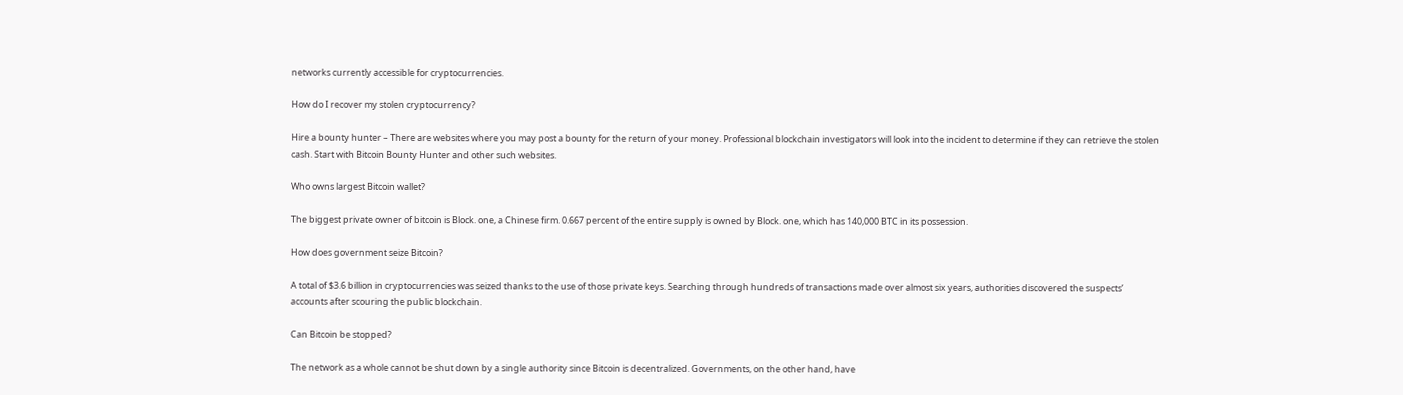networks currently accessible for cryptocurrencies.

How do I recover my stolen cryptocurrency?

Hire a bounty hunter – There are websites where you may post a bounty for the return of your money. Professional blockchain investigators will look into the incident to determine if they can retrieve the stolen cash. Start with Bitcoin Bounty Hunter and other such websites.

Who owns largest Bitcoin wallet?

The biggest private owner of bitcoin is Block. one, a Chinese firm. 0.667 percent of the entire supply is owned by Block. one, which has 140,000 BTC in its possession.

How does government seize Bitcoin?

A total of $3.6 billion in cryptocurrencies was seized thanks to the use of those private keys. Searching through hundreds of transactions made over almost six years, authorities discovered the suspects’ accounts after scouring the public blockchain.

Can Bitcoin be stopped?

The network as a whole cannot be shut down by a single authority since Bitcoin is decentralized. Governments, on the other hand, have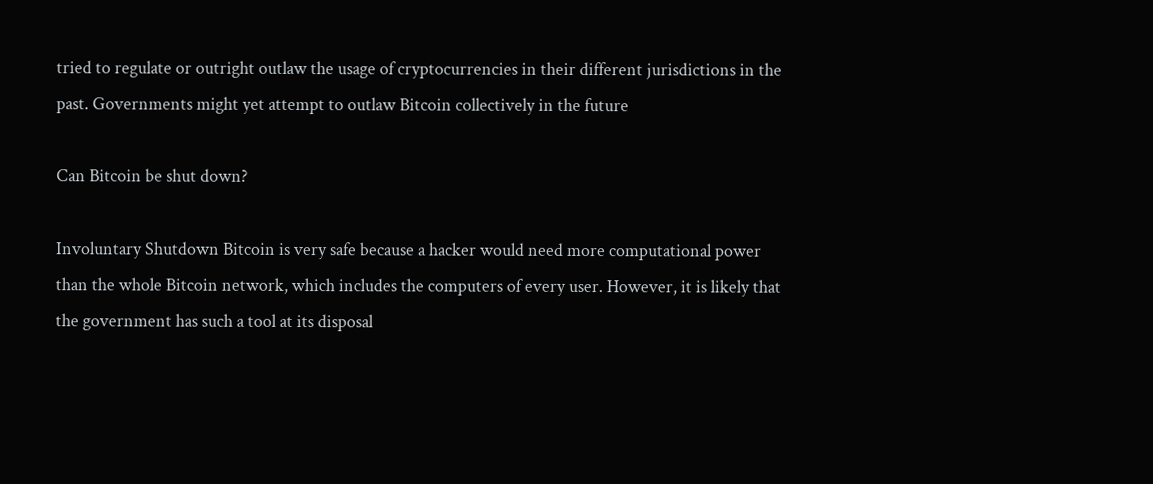tried to regulate or outright outlaw the usage of cryptocurrencies in their different jurisdictions in the past. Governments might yet attempt to outlaw Bitcoin collectively in the future

Can Bitcoin be shut down?

Involuntary Shutdown Bitcoin is very safe because a hacker would need more computational power than the whole Bitcoin network, which includes the computers of every user. However, it is likely that the government has such a tool at its disposal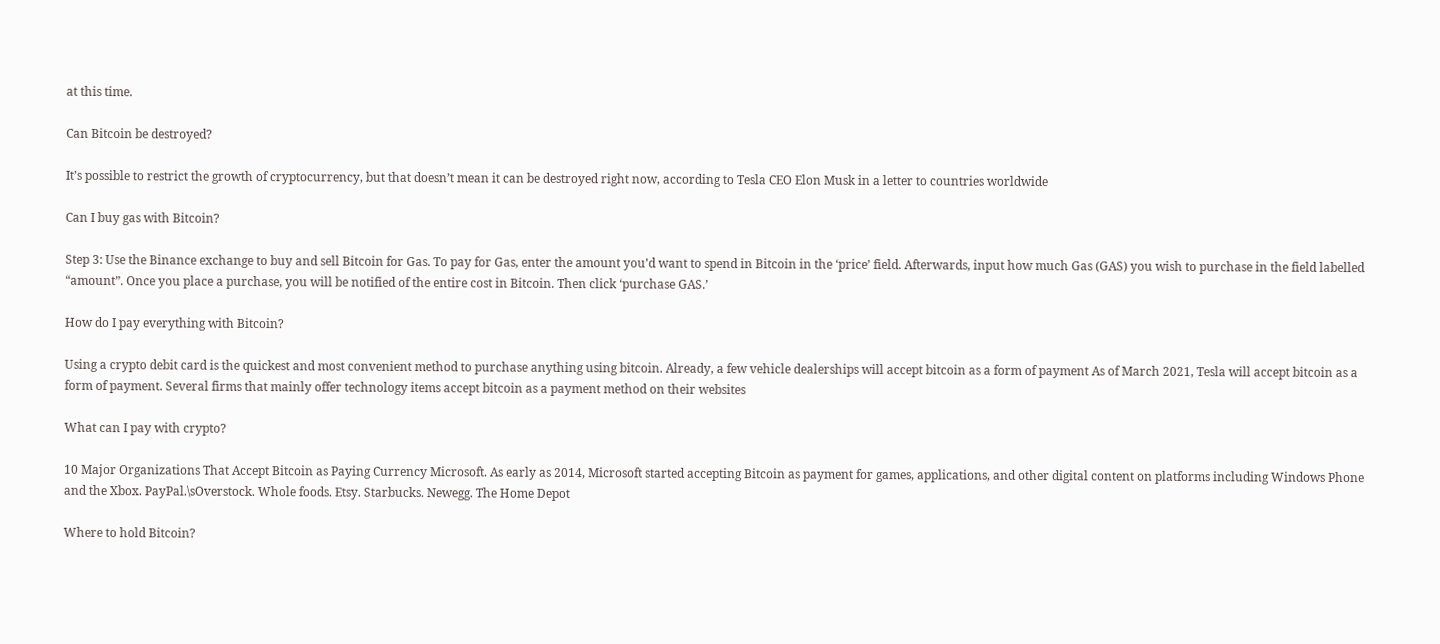at this time.

Can Bitcoin be destroyed?

It’s possible to restrict the growth of cryptocurrency, but that doesn’t mean it can be destroyed right now, according to Tesla CEO Elon Musk in a letter to countries worldwide

Can I buy gas with Bitcoin?

Step 3: Use the Binance exchange to buy and sell Bitcoin for Gas. To pay for Gas, enter the amount you’d want to spend in Bitcoin in the ‘price’ field. Afterwards, input how much Gas (GAS) you wish to purchase in the field labelled “amount”. Once you place a purchase, you will be notified of the entire cost in Bitcoin. Then click ‘purchase GAS.’

How do I pay everything with Bitcoin?

Using a crypto debit card is the quickest and most convenient method to purchase anything using bitcoin. Already, a few vehicle dealerships will accept bitcoin as a form of payment As of March 2021, Tesla will accept bitcoin as a form of payment. Several firms that mainly offer technology items accept bitcoin as a payment method on their websites

What can I pay with crypto?

10 Major Organizations That Accept Bitcoin as Paying Currency Microsoft. As early as 2014, Microsoft started accepting Bitcoin as payment for games, applications, and other digital content on platforms including Windows Phone and the Xbox. PayPal.\sOverstock. Whole foods. Etsy. Starbucks. Newegg. The Home Depot

Where to hold Bitcoin?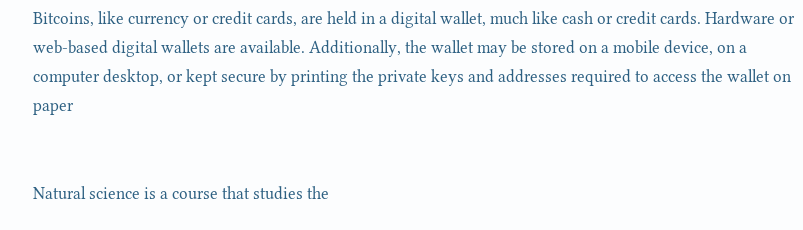Bitcoins, like currency or credit cards, are held in a digital wallet, much like cash or credit cards. Hardware or web-based digital wallets are available. Additionally, the wallet may be stored on a mobile device, on a computer desktop, or kept secure by printing the private keys and addresses required to access the wallet on paper


Natural science is a course that studies the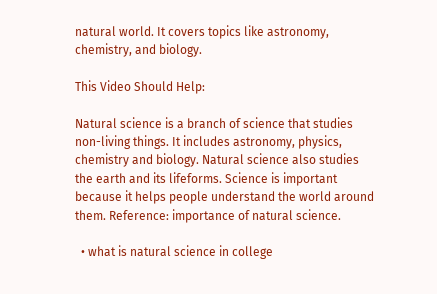natural world. It covers topics like astronomy, chemistry, and biology.

This Video Should Help:

Natural science is a branch of science that studies non-living things. It includes astronomy, physics, chemistry and biology. Natural science also studies the earth and its lifeforms. Science is important because it helps people understand the world around them. Reference: importance of natural science.

  • what is natural science in college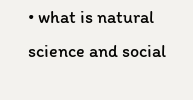• what is natural science and social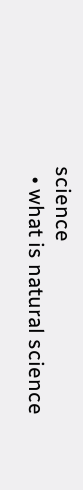science
  • what is natural science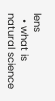lens
  • what is natural science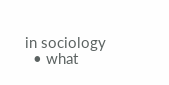in sociology
  • what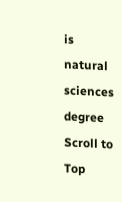is natural sciences degree
Scroll to Top